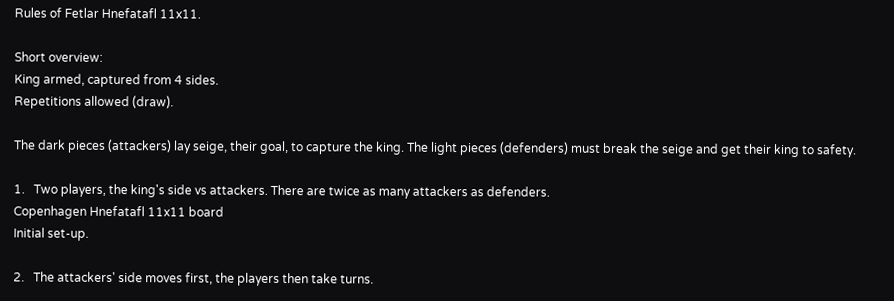Rules of Fetlar Hnefatafl 11x11.

Short overview:
King armed, captured from 4 sides.
Repetitions allowed (draw).

The dark pieces (attackers) lay seige, their goal, to capture the king. The light pieces (defenders) must break the seige and get their king to safety.

1.   Two players, the king's side vs attackers. There are twice as many attackers as defenders.
Copenhagen Hnefatafl 11x11 board
Initial set-up.

2.   The attackers' side moves first, the players then take turns.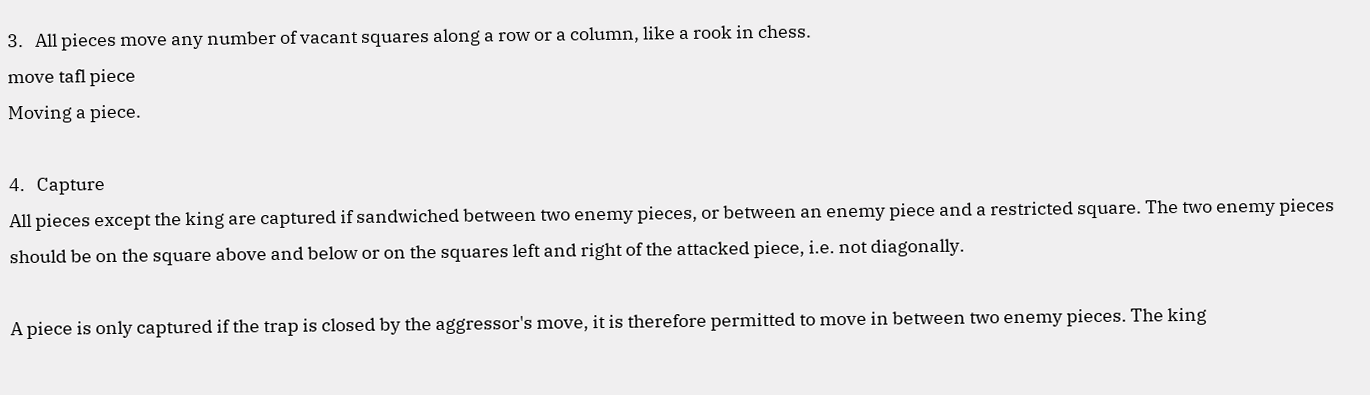3.   All pieces move any number of vacant squares along a row or a column, like a rook in chess.
move tafl piece
Moving a piece.

4.   Capture
All pieces except the king are captured if sandwiched between two enemy pieces, or between an enemy piece and a restricted square. The two enemy pieces should be on the square above and below or on the squares left and right of the attacked piece, i.e. not diagonally.

A piece is only captured if the trap is closed by the aggressor's move, it is therefore permitted to move in between two enemy pieces. The king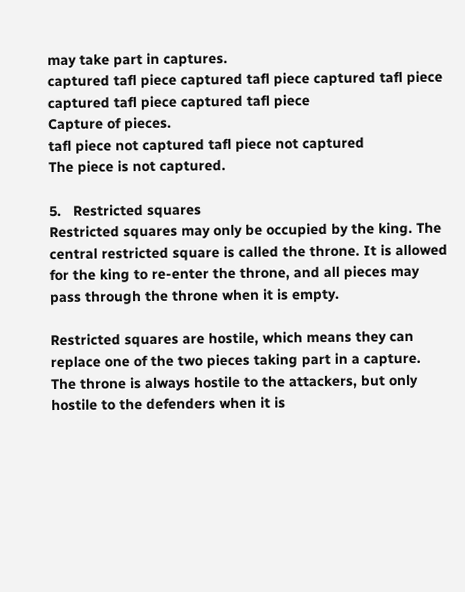may take part in captures.
captured tafl piece captured tafl piece captured tafl piece captured tafl piece captured tafl piece
Capture of pieces.
tafl piece not captured tafl piece not captured
The piece is not captured.

5.   Restricted squares
Restricted squares may only be occupied by the king. The central restricted square is called the throne. It is allowed for the king to re-enter the throne, and all pieces may pass through the throne when it is empty.

Restricted squares are hostile, which means they can replace one of the two pieces taking part in a capture. The throne is always hostile to the attackers, but only hostile to the defenders when it is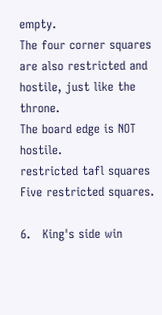empty.
The four corner squares are also restricted and hostile, just like the throne.
The board edge is NOT hostile.
restricted tafl squares
Five restricted squares.

6.   King's side win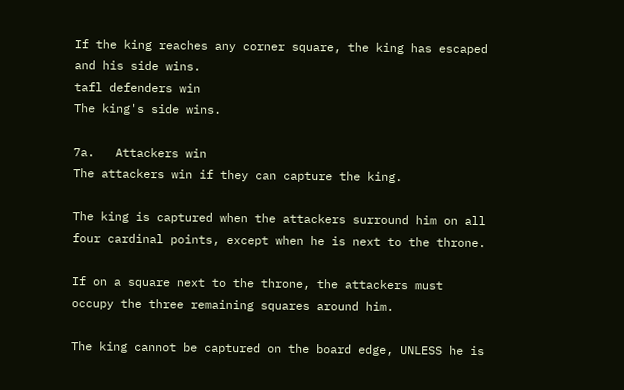If the king reaches any corner square, the king has escaped and his side wins.
tafl defenders win
The king's side wins.

7a.   Attackers win
The attackers win if they can capture the king.

The king is captured when the attackers surround him on all four cardinal points, except when he is next to the throne.

If on a square next to the throne, the attackers must occupy the three remaining squares around him.

The king cannot be captured on the board edge, UNLESS he is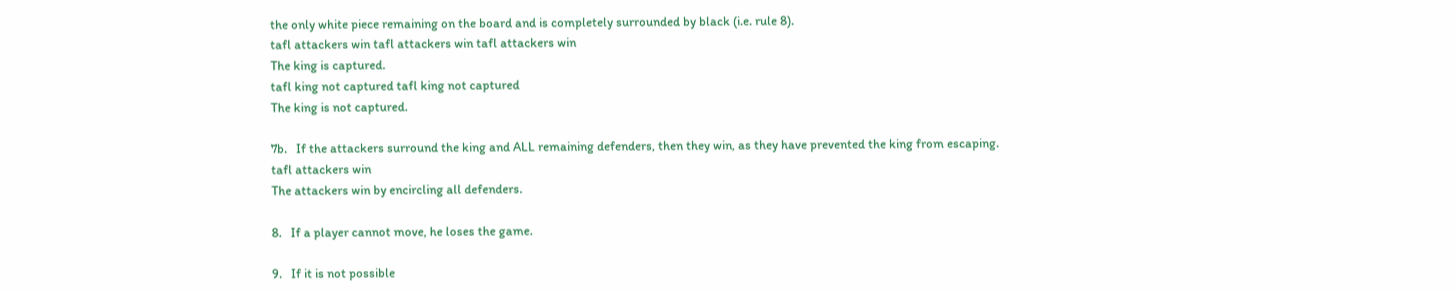the only white piece remaining on the board and is completely surrounded by black (i.e. rule 8).
tafl attackers win tafl attackers win tafl attackers win
The king is captured.
tafl king not captured tafl king not captured
The king is not captured.

7b.   If the attackers surround the king and ALL remaining defenders, then they win, as they have prevented the king from escaping.
tafl attackers win
The attackers win by encircling all defenders.

8.   If a player cannot move, he loses the game.

9.   If it is not possible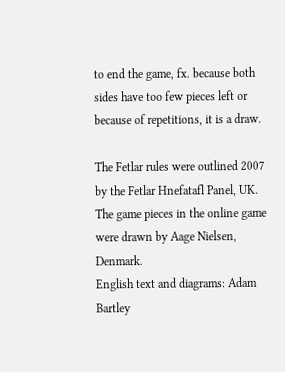to end the game, fx. because both sides have too few pieces left or because of repetitions, it is a draw.

The Fetlar rules were outlined 2007 by the Fetlar Hnefatafl Panel, UK.
The game pieces in the online game were drawn by Aage Nielsen, Denmark.
English text and diagrams: Adam Bartley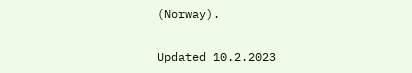(Norway).

Updated 10.2.2023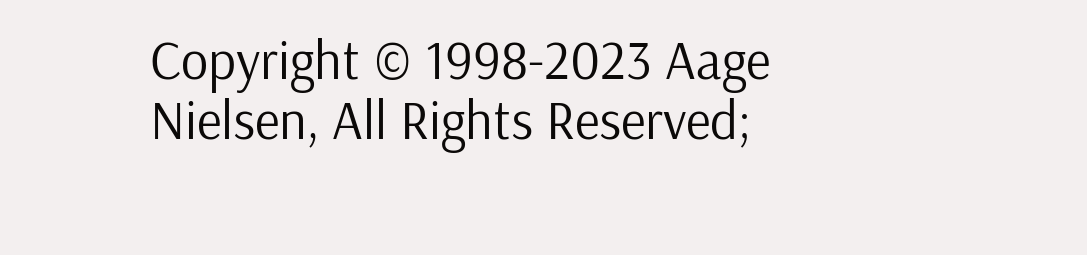Copyright © 1998-2023 Aage Nielsen, All Rights Reserved;